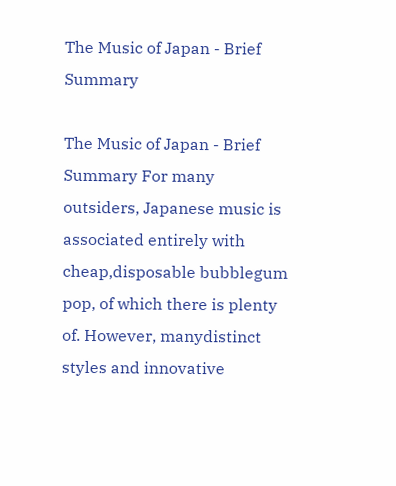The Music of Japan - Brief Summary

The Music of Japan - Brief Summary For many outsiders, Japanese music is associated entirely with cheap,disposable bubblegum pop, of which there is plenty of. However, manydistinct styles and innovative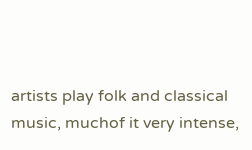artists play folk and classical music, muchof it very intense,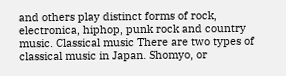and others play distinct forms of rock, electronica, hiphop, punk rock and country music. Classical music There are two types of classical music in Japan. Shomyo, or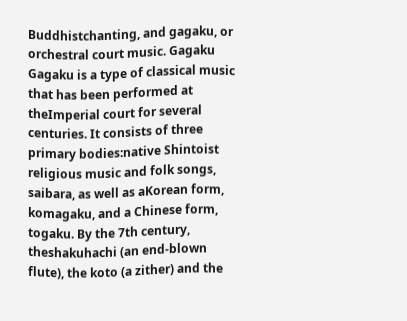Buddhistchanting, and gagaku, or orchestral court music. Gagaku Gagaku is a type of classical music that has been performed at theImperial court for several centuries. It consists of three primary bodies:native Shintoist religious music and folk songs, saibara, as well as aKorean form, komagaku, and a Chinese form, togaku. By the 7th century, theshakuhachi (an end-blown flute), the koto (a zither) and the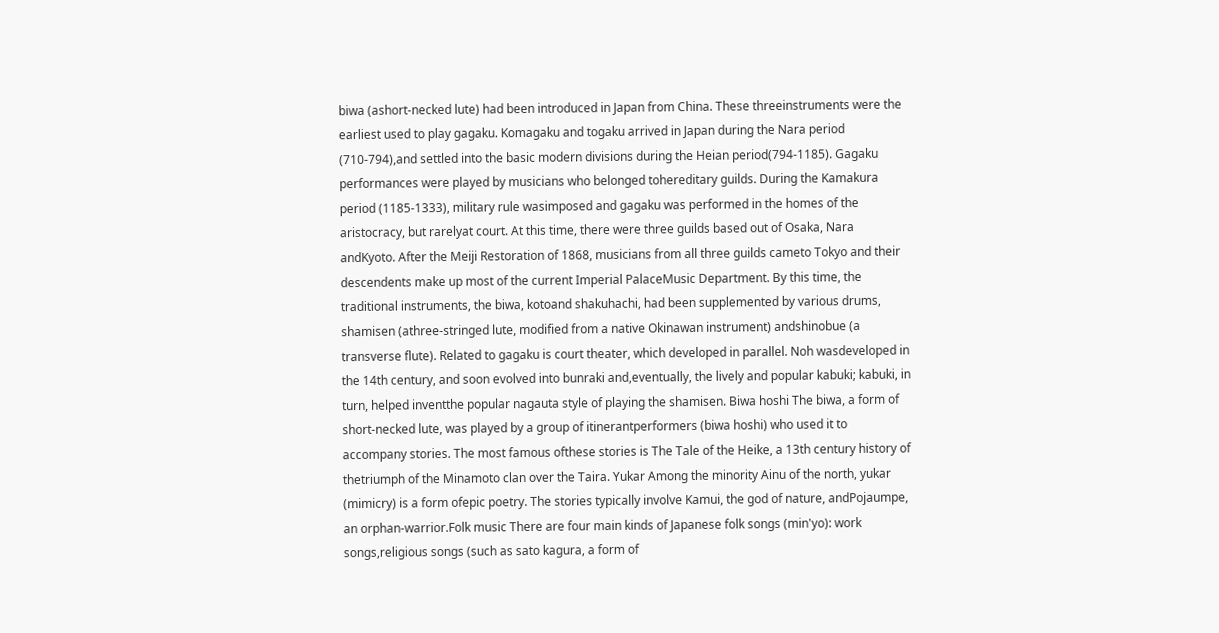biwa (ashort-necked lute) had been introduced in Japan from China. These threeinstruments were the earliest used to play gagaku. Komagaku and togaku arrived in Japan during the Nara period (710-794),and settled into the basic modern divisions during the Heian period(794-1185). Gagaku performances were played by musicians who belonged tohereditary guilds. During the Kamakura period (1185-1333), military rule wasimposed and gagaku was performed in the homes of the aristocracy, but rarelyat court. At this time, there were three guilds based out of Osaka, Nara andKyoto. After the Meiji Restoration of 1868, musicians from all three guilds cameto Tokyo and their descendents make up most of the current Imperial PalaceMusic Department. By this time, the traditional instruments, the biwa, kotoand shakuhachi, had been supplemented by various drums, shamisen (athree-stringed lute, modified from a native Okinawan instrument) andshinobue (a transverse flute). Related to gagaku is court theater, which developed in parallel. Noh wasdeveloped in the 14th century, and soon evolved into bunraki and,eventually, the lively and popular kabuki; kabuki, in turn, helped inventthe popular nagauta style of playing the shamisen. Biwa hoshi The biwa, a form of short-necked lute, was played by a group of itinerantperformers (biwa hoshi) who used it to accompany stories. The most famous ofthese stories is The Tale of the Heike, a 13th century history of thetriumph of the Minamoto clan over the Taira. Yukar Among the minority Ainu of the north, yukar (mimicry) is a form ofepic poetry. The stories typically involve Kamui, the god of nature, andPojaumpe, an orphan-warrior.Folk music There are four main kinds of Japanese folk songs (min'yo): work songs,religious songs (such as sato kagura, a form of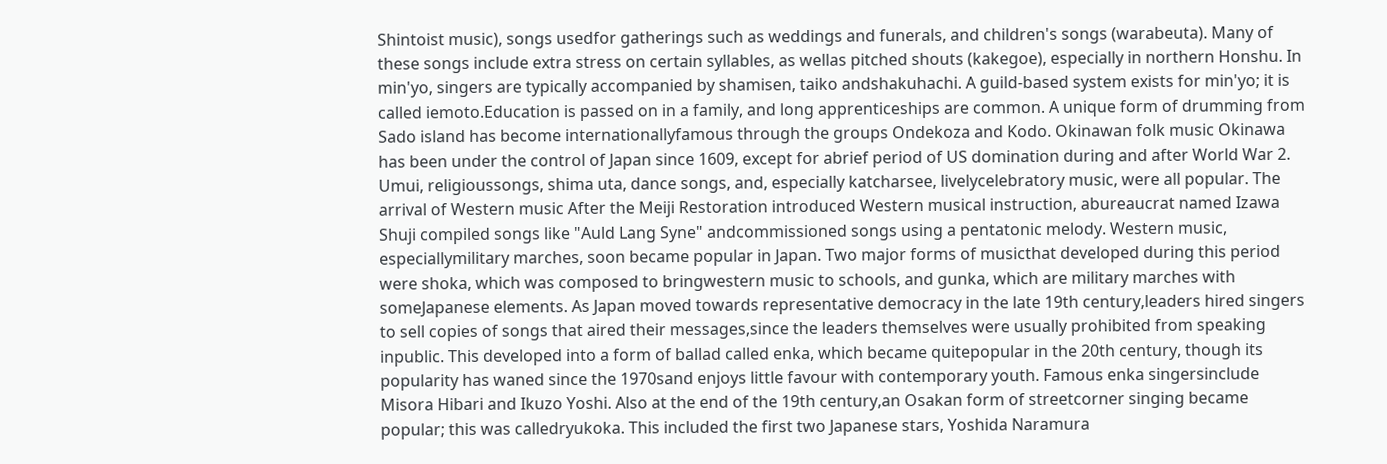Shintoist music), songs usedfor gatherings such as weddings and funerals, and children's songs (warabeuta). Many of these songs include extra stress on certain syllables, as wellas pitched shouts (kakegoe), especially in northern Honshu. In min'yo, singers are typically accompanied by shamisen, taiko andshakuhachi. A guild-based system exists for min'yo; it is called iemoto.Education is passed on in a family, and long apprenticeships are common. A unique form of drumming from Sado island has become internationallyfamous through the groups Ondekoza and Kodo. Okinawan folk music Okinawa has been under the control of Japan since 1609, except for abrief period of US domination during and after World War 2. Umui, religioussongs, shima uta, dance songs, and, especially katcharsee, livelycelebratory music, were all popular. The arrival of Western music After the Meiji Restoration introduced Western musical instruction, abureaucrat named Izawa Shuji compiled songs like "Auld Lang Syne" andcommissioned songs using a pentatonic melody. Western music, especiallymilitary marches, soon became popular in Japan. Two major forms of musicthat developed during this period were shoka, which was composed to bringwestern music to schools, and gunka, which are military marches with someJapanese elements. As Japan moved towards representative democracy in the late 19th century,leaders hired singers to sell copies of songs that aired their messages,since the leaders themselves were usually prohibited from speaking inpublic. This developed into a form of ballad called enka, which became quitepopular in the 20th century, though its popularity has waned since the 1970sand enjoys little favour with contemporary youth. Famous enka singersinclude Misora Hibari and Ikuzo Yoshi. Also at the end of the 19th century,an Osakan form of streetcorner singing became popular; this was calledryukoka. This included the first two Japanese stars, Yoshida Naramura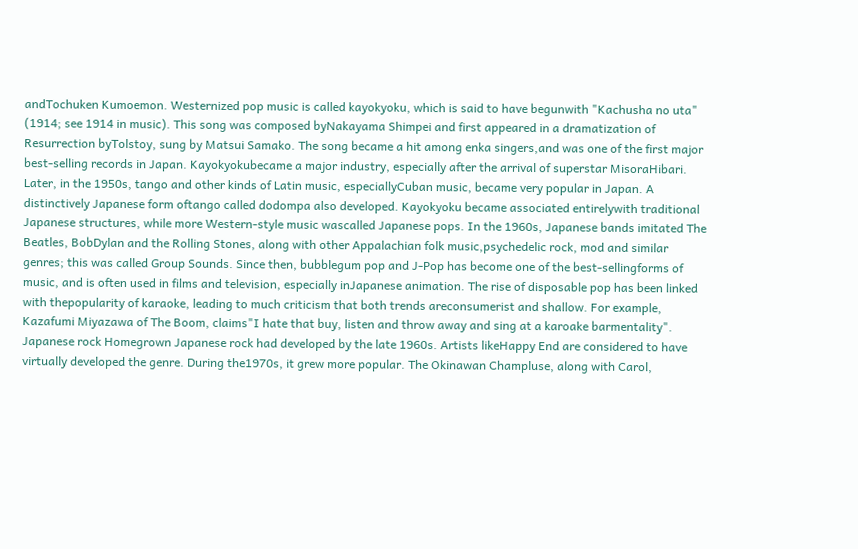andTochuken Kumoemon. Westernized pop music is called kayokyoku, which is said to have begunwith "Kachusha no uta" (1914; see 1914 in music). This song was composed byNakayama Shimpei and first appeared in a dramatization of Resurrection byTolstoy, sung by Matsui Samako. The song became a hit among enka singers,and was one of the first major best-selling records in Japan. Kayokyokubecame a major industry, especially after the arrival of superstar MisoraHibari. Later, in the 1950s, tango and other kinds of Latin music, especiallyCuban music, became very popular in Japan. A distinctively Japanese form oftango called dodompa also developed. Kayokyoku became associated entirelywith traditional Japanese structures, while more Western-style music wascalled Japanese pops. In the 1960s, Japanese bands imitated The Beatles, BobDylan and the Rolling Stones, along with other Appalachian folk music,psychedelic rock, mod and similar genres; this was called Group Sounds. Since then, bubblegum pop and J-Pop has become one of the best-sellingforms of music, and is often used in films and television, especially inJapanese animation. The rise of disposable pop has been linked with thepopularity of karaoke, leading to much criticism that both trends areconsumerist and shallow. For example, Kazafumi Miyazawa of The Boom, claims"I hate that buy, listen and throw away and sing at a karoake barmentality". Japanese rock Homegrown Japanese rock had developed by the late 1960s. Artists likeHappy End are considered to have virtually developed the genre. During the1970s, it grew more popular. The Okinawan Champluse, along with Carol,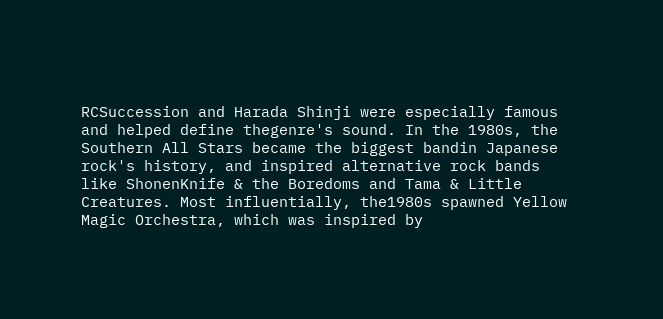RCSuccession and Harada Shinji were especially famous and helped define thegenre's sound. In the 1980s, the Southern All Stars became the biggest bandin Japanese rock's history, and inspired alternative rock bands like ShonenKnife & the Boredoms and Tama & Little Creatures. Most influentially, the1980s spawned Yellow Magic Orchestra, which was inspired by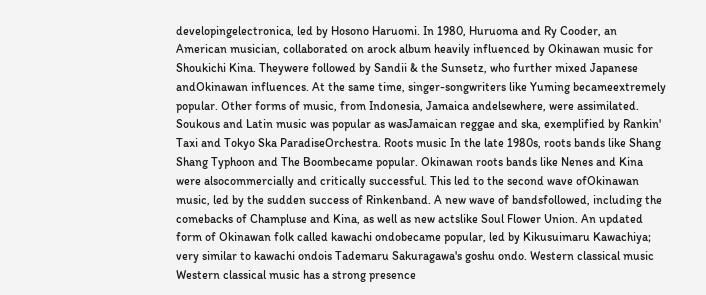developingelectronica, led by Hosono Haruomi. In 1980, Huruoma and Ry Cooder, an American musician, collaborated on arock album heavily influenced by Okinawan music for Shoukichi Kina. Theywere followed by Sandii & the Sunsetz, who further mixed Japanese andOkinawan influences. At the same time, singer-songwriters like Yuming becameextremely popular. Other forms of music, from Indonesia, Jamaica andelsewhere, were assimilated. Soukous and Latin music was popular as wasJamaican reggae and ska, exemplified by Rankin' Taxi and Tokyo Ska ParadiseOrchestra. Roots music In the late 1980s, roots bands like Shang Shang Typhoon and The Boombecame popular. Okinawan roots bands like Nenes and Kina were alsocommercially and critically successful. This led to the second wave ofOkinawan music, led by the sudden success of Rinkenband. A new wave of bandsfollowed, including the comebacks of Champluse and Kina, as well as new actslike Soul Flower Union. An updated form of Okinawan folk called kawachi ondobecame popular, led by Kikusuimaru Kawachiya; very similar to kawachi ondois Tademaru Sakuragawa's goshu ondo. Western classical music Western classical music has a strong presence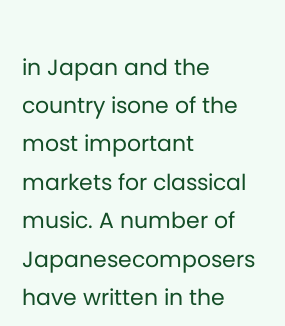in Japan and the country isone of the most important markets for classical music. A number of Japanesecomposers have written in the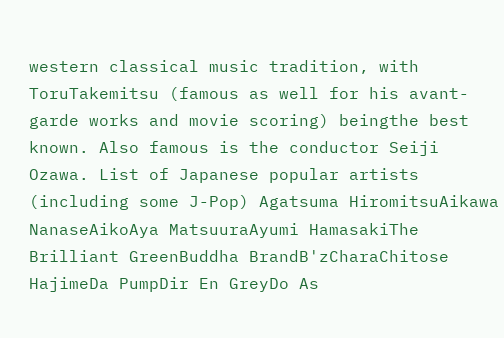western classical music tradition, with ToruTakemitsu (famous as well for his avant-garde works and movie scoring) beingthe best known. Also famous is the conductor Seiji Ozawa. List of Japanese popular artists (including some J-Pop) Agatsuma HiromitsuAikawa NanaseAikoAya MatsuuraAyumi HamasakiThe Brilliant GreenBuddha BrandB'zCharaChitose HajimeDa PumpDir En GreyDo As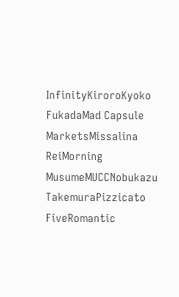InfinityKiroroKyoko FukadaMad Capsule MarketsMissalina ReiMorning MusumeMUCCNobukazu TakemuraPizzicato FiveRomantic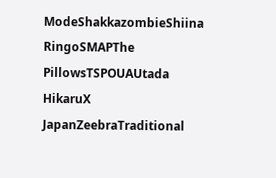ModeShakkazombieShiina RingoSMAPThe PillowsTSPOUAUtada HikaruX JapanZeebraTraditional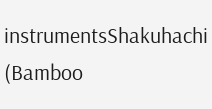instrumentsShakuhachi (Bamboo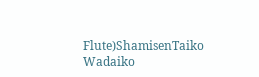Flute)ShamisenTaiko Wadaiko